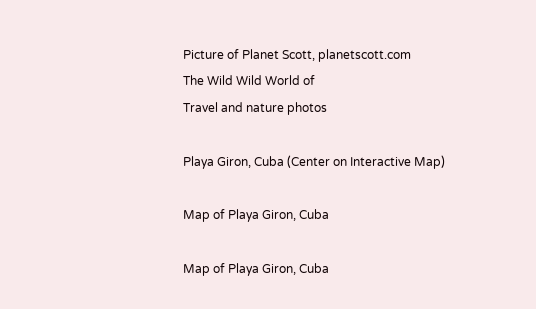Picture of Planet Scott, planetscott.com
The Wild Wild World of
Travel and nature photos

Playa Giron, Cuba (Center on Interactive Map)

Map of Playa Giron, Cuba

Map of Playa Giron, Cuba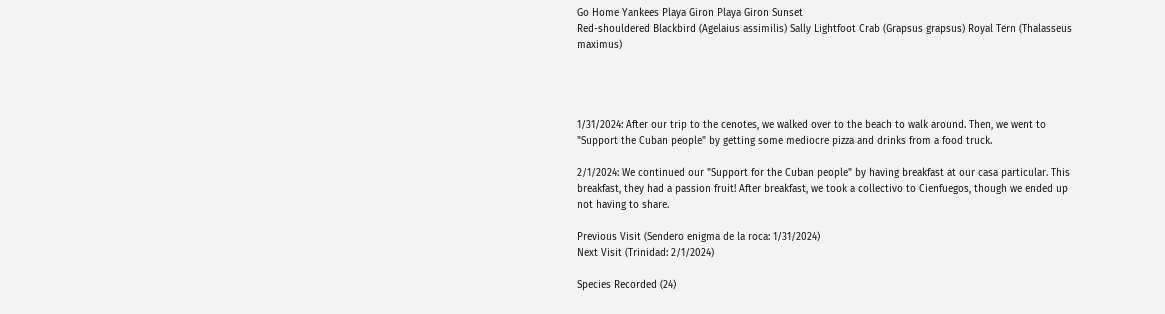Go Home Yankees Playa Giron Playa Giron Sunset
Red-shouldered Blackbird (Agelaius assimilis) Sally Lightfoot Crab (Grapsus grapsus) Royal Tern (Thalasseus maximus)




1/31/2024: After our trip to the cenotes, we walked over to the beach to walk around. Then, we went to "Support the Cuban people" by getting some mediocre pizza and drinks from a food truck.

2/1/2024: We continued our "Support for the Cuban people" by having breakfast at our casa particular. This breakfast, they had a passion fruit! After breakfast, we took a collectivo to Cienfuegos, though we ended up not having to share.

Previous Visit (Sendero enigma de la roca: 1/31/2024)
Next Visit (Trinidad: 2/1/2024)

Species Recorded (24)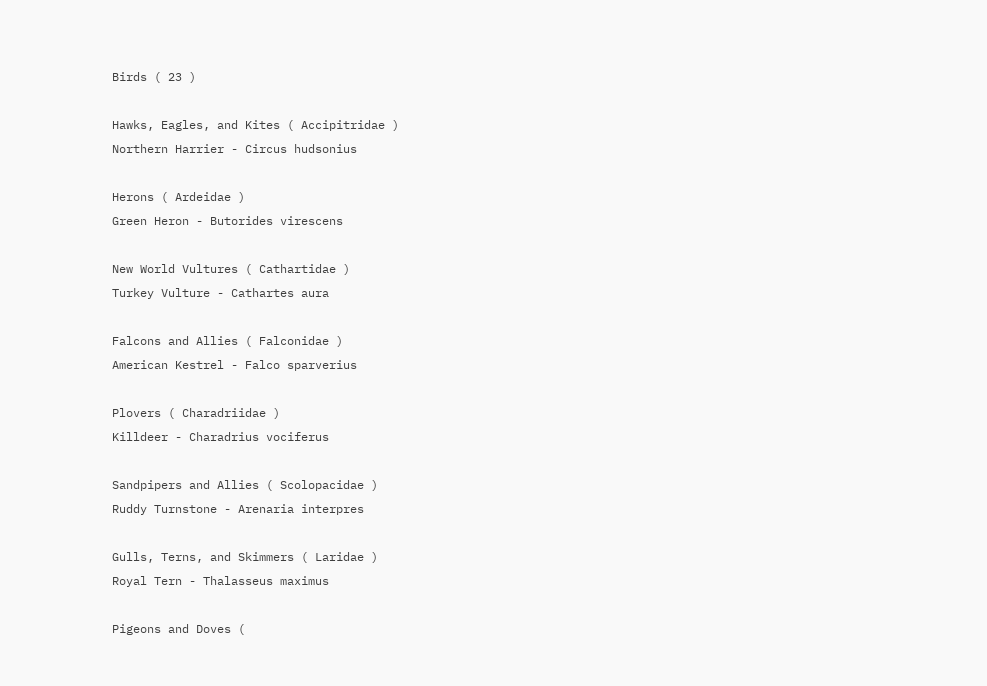Birds ( 23 )

Hawks, Eagles, and Kites ( Accipitridae )
Northern Harrier - Circus hudsonius

Herons ( Ardeidae )
Green Heron - Butorides virescens

New World Vultures ( Cathartidae )
Turkey Vulture - Cathartes aura

Falcons and Allies ( Falconidae )
American Kestrel - Falco sparverius

Plovers ( Charadriidae )
Killdeer - Charadrius vociferus

Sandpipers and Allies ( Scolopacidae )
Ruddy Turnstone - Arenaria interpres

Gulls, Terns, and Skimmers ( Laridae )
Royal Tern - Thalasseus maximus

Pigeons and Doves (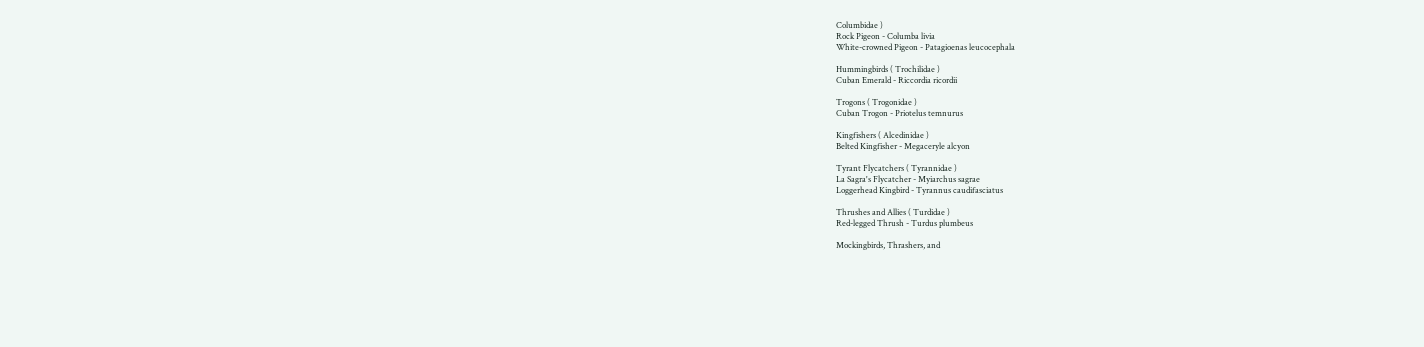Columbidae )
Rock Pigeon - Columba livia
White-crowned Pigeon - Patagioenas leucocephala

Hummingbirds ( Trochilidae )
Cuban Emerald - Riccordia ricordii

Trogons ( Trogonidae )
Cuban Trogon - Priotelus temnurus

Kingfishers ( Alcedinidae )
Belted Kingfisher - Megaceryle alcyon

Tyrant Flycatchers ( Tyrannidae )
La Sagra's Flycatcher - Myiarchus sagrae
Loggerhead Kingbird - Tyrannus caudifasciatus

Thrushes and Allies ( Turdidae )
Red-legged Thrush - Turdus plumbeus

Mockingbirds, Thrashers, and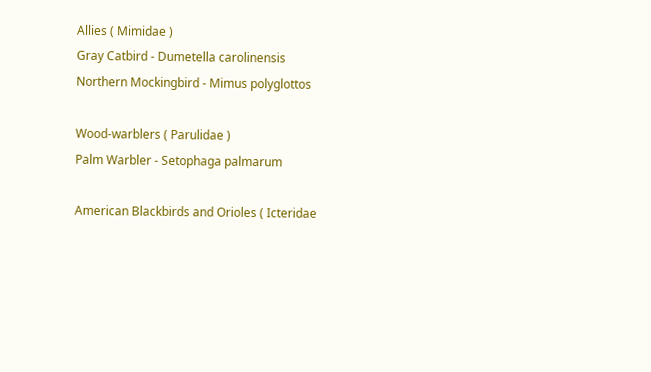Allies ( Mimidae )
Gray Catbird - Dumetella carolinensis
Northern Mockingbird - Mimus polyglottos

Wood-warblers ( Parulidae )
Palm Warbler - Setophaga palmarum

American Blackbirds and Orioles ( Icteridae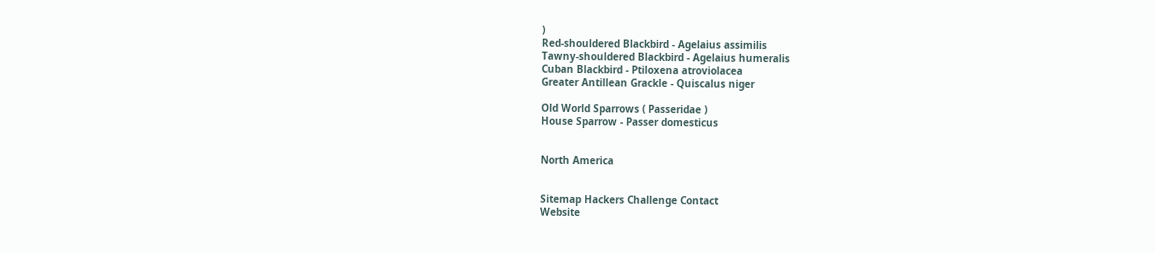)
Red-shouldered Blackbird - Agelaius assimilis
Tawny-shouldered Blackbird - Agelaius humeralis
Cuban Blackbird - Ptiloxena atroviolacea
Greater Antillean Grackle - Quiscalus niger

Old World Sparrows ( Passeridae )
House Sparrow - Passer domesticus


North America


Sitemap Hackers Challenge Contact
Website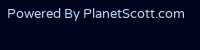Powered By PlanetScott.com